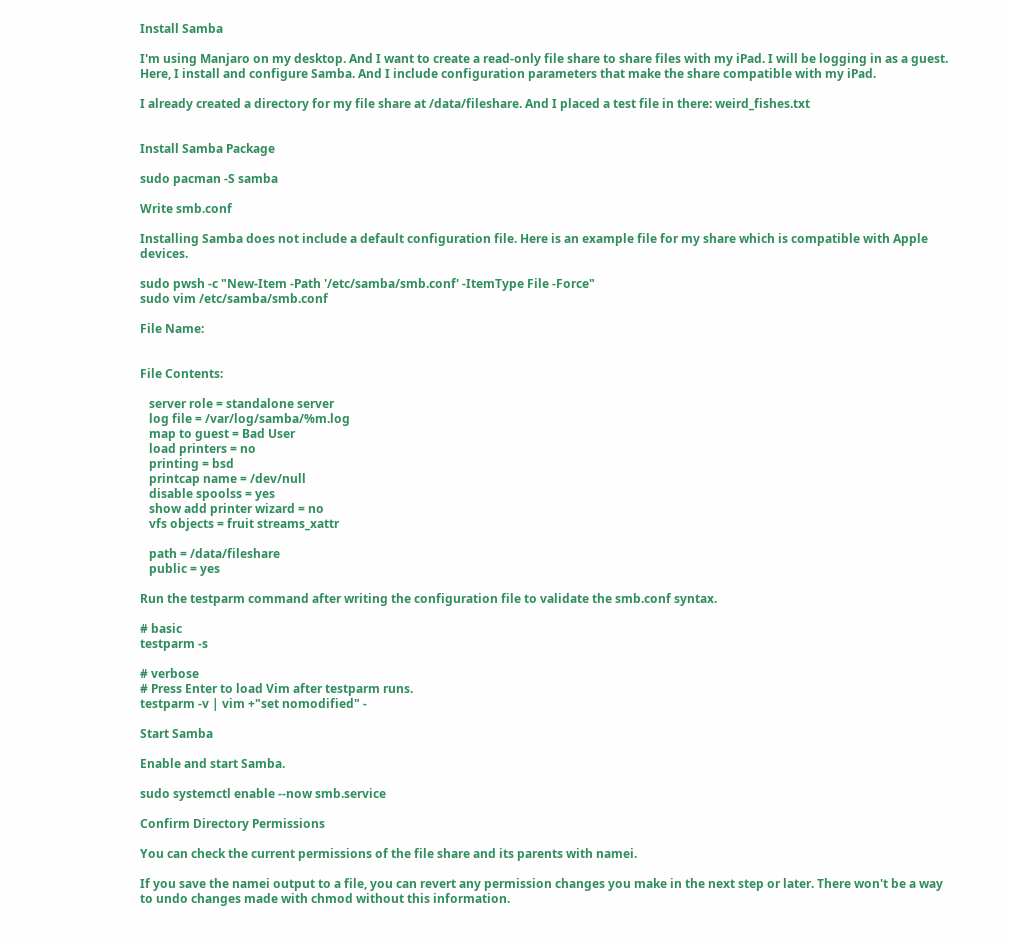Install Samba

I'm using Manjaro on my desktop. And I want to create a read-only file share to share files with my iPad. I will be logging in as a guest. Here, I install and configure Samba. And I include configuration parameters that make the share compatible with my iPad.

I already created a directory for my file share at /data/fileshare. And I placed a test file in there: weird_fishes.txt


Install Samba Package

sudo pacman -S samba

Write smb.conf

Installing Samba does not include a default configuration file. Here is an example file for my share which is compatible with Apple devices.

sudo pwsh -c "New-Item -Path '/etc/samba/smb.conf' -ItemType File -Force"
sudo vim /etc/samba/smb.conf

File Name:


File Contents:

   server role = standalone server
   log file = /var/log/samba/%m.log
   map to guest = Bad User
   load printers = no
   printing = bsd
   printcap name = /dev/null
   disable spoolss = yes
   show add printer wizard = no
   vfs objects = fruit streams_xattr

   path = /data/fileshare
   public = yes

Run the testparm command after writing the configuration file to validate the smb.conf syntax.

# basic
testparm -s

# verbose
# Press Enter to load Vim after testparm runs.
testparm -v | vim +"set nomodified" -

Start Samba

Enable and start Samba.

sudo systemctl enable --now smb.service

Confirm Directory Permissions

You can check the current permissions of the file share and its parents with namei.

If you save the namei output to a file, you can revert any permission changes you make in the next step or later. There won't be a way to undo changes made with chmod without this information.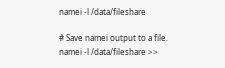namei -l /data/fileshare

# Save namei output to a file.
namei -l /data/fileshare >>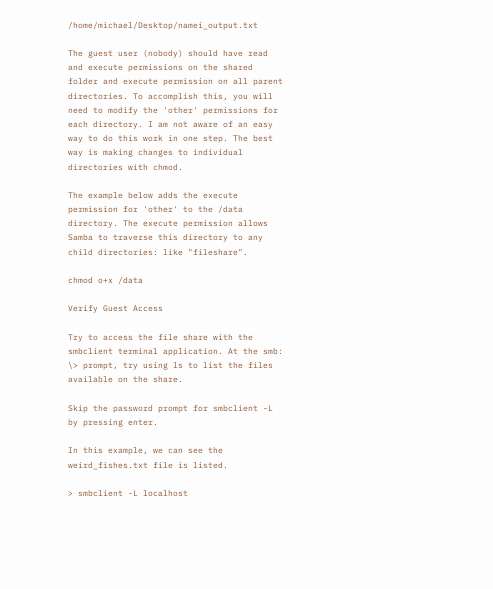/home/michael/Desktop/namei_output.txt

The guest user (nobody) should have read and execute permissions on the shared folder and execute permission on all parent directories. To accomplish this, you will need to modify the 'other' permissions for each directory. I am not aware of an easy way to do this work in one step. The best way is making changes to individual directories with chmod.

The example below adds the execute permission for 'other' to the /data directory. The execute permission allows Samba to traverse this directory to any child directories: like "fileshare".

chmod o+x /data

Verify Guest Access

Try to access the file share with the smbclient terminal application. At the smb: \> prompt, try using ls to list the files available on the share.

Skip the password prompt for smbclient -L by pressing enter.

In this example, we can see the weird_fishes.txt file is listed.

> smbclient -L localhost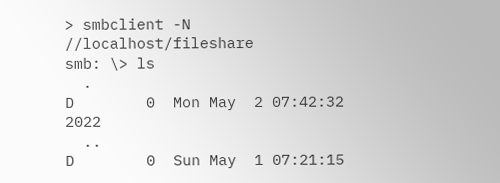> smbclient -N //localhost/fileshare
smb: \> ls
  .                                   D        0  Mon May  2 07:42:32 2022
  ..                                  D        0  Sun May  1 07:21:15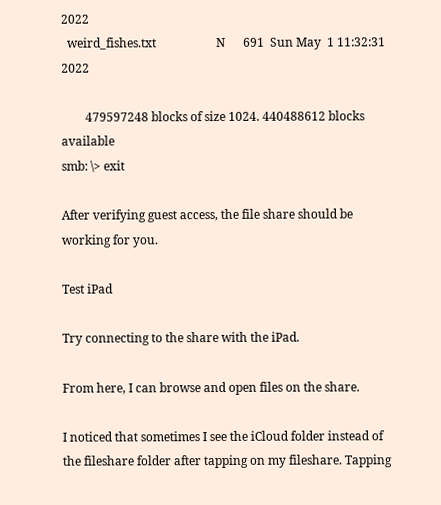2022
  weird_fishes.txt                    N      691  Sun May  1 11:32:31 2022

        479597248 blocks of size 1024. 440488612 blocks available
smb: \> exit

After verifying guest access, the file share should be working for you.

Test iPad

Try connecting to the share with the iPad.

From here, I can browse and open files on the share.

I noticed that sometimes I see the iCloud folder instead of the fileshare folder after tapping on my fileshare. Tapping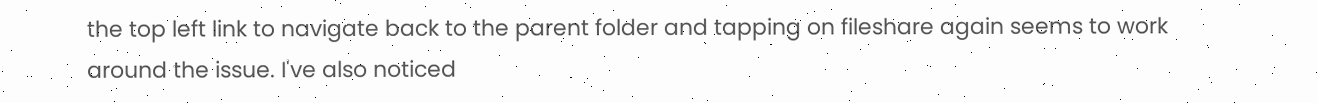the top left link to navigate back to the parent folder and tapping on fileshare again seems to work around the issue. I've also noticed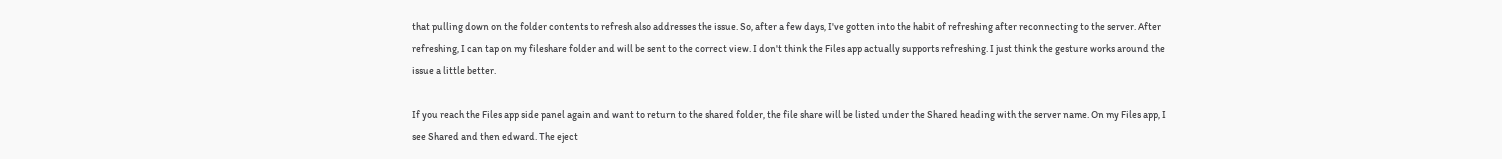that pulling down on the folder contents to refresh also addresses the issue. So, after a few days, I've gotten into the habit of refreshing after reconnecting to the server. After refreshing, I can tap on my fileshare folder and will be sent to the correct view. I don't think the Files app actually supports refreshing. I just think the gesture works around the issue a little better.

If you reach the Files app side panel again and want to return to the shared folder, the file share will be listed under the Shared heading with the server name. On my Files app, I see Shared and then edward. The eject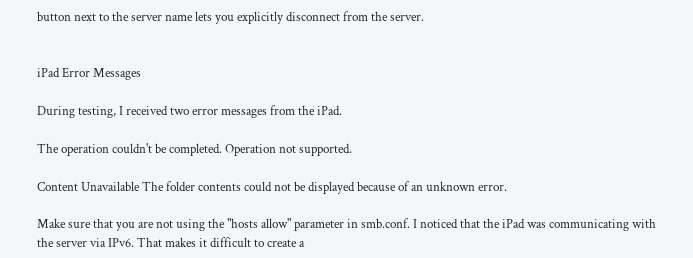button next to the server name lets you explicitly disconnect from the server.


iPad Error Messages

During testing, I received two error messages from the iPad.

The operation couldn't be completed. Operation not supported.

Content Unavailable The folder contents could not be displayed because of an unknown error.

Make sure that you are not using the "hosts allow" parameter in smb.conf. I noticed that the iPad was communicating with the server via IPv6. That makes it difficult to create a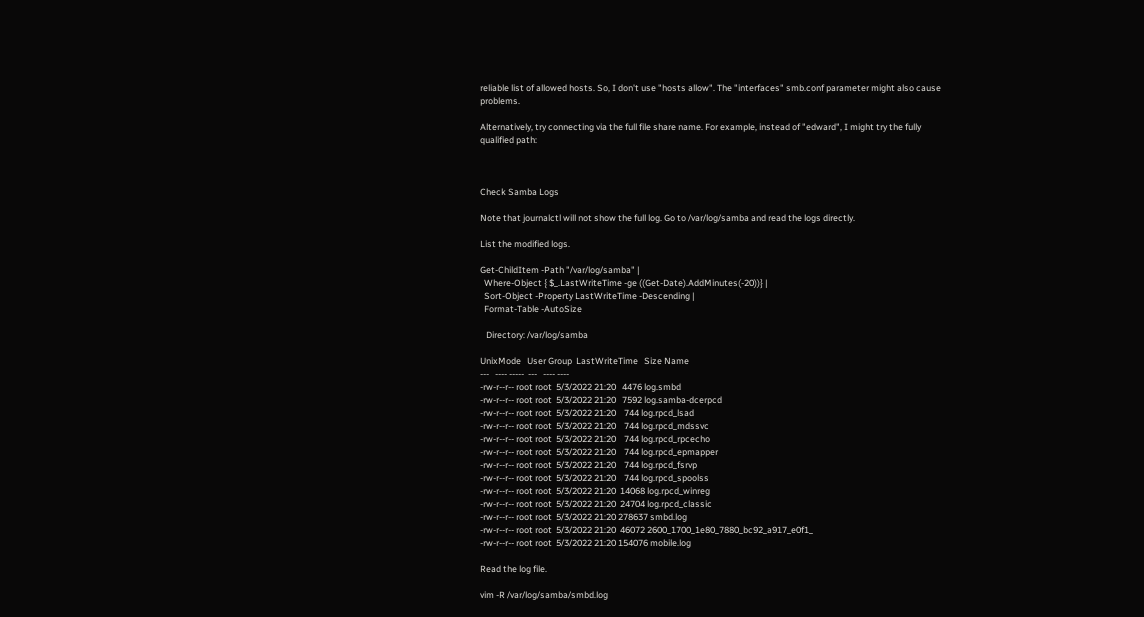reliable list of allowed hosts. So, I don't use "hosts allow". The "interfaces" smb.conf parameter might also cause problems.

Alternatively, try connecting via the full file share name. For example, instead of "edward", I might try the fully qualified path:



Check Samba Logs

Note that journalctl will not show the full log. Go to /var/log/samba and read the logs directly.

List the modified logs.

Get-ChildItem -Path "/var/log/samba" |
  Where-Object { $_.LastWriteTime -ge ((Get-Date).AddMinutes(-20))} |
  Sort-Object -Property LastWriteTime -Descending |
  Format-Table -AutoSize

   Directory: /var/log/samba

UnixMode   User Group  LastWriteTime   Size Name
---   ---- -----  ---   ---- ----
-rw-r--r-- root root  5/3/2022 21:20   4476 log.smbd
-rw-r--r-- root root  5/3/2022 21:20   7592 log.samba-dcerpcd
-rw-r--r-- root root  5/3/2022 21:20    744 log.rpcd_lsad
-rw-r--r-- root root  5/3/2022 21:20    744 log.rpcd_mdssvc
-rw-r--r-- root root  5/3/2022 21:20    744 log.rpcd_rpcecho
-rw-r--r-- root root  5/3/2022 21:20    744 log.rpcd_epmapper
-rw-r--r-- root root  5/3/2022 21:20    744 log.rpcd_fsrvp
-rw-r--r-- root root  5/3/2022 21:20    744 log.rpcd_spoolss
-rw-r--r-- root root  5/3/2022 21:20  14068 log.rpcd_winreg
-rw-r--r-- root root  5/3/2022 21:20  24704 log.rpcd_classic
-rw-r--r-- root root  5/3/2022 21:20 278637 smbd.log
-rw-r--r-- root root  5/3/2022 21:20  46072 2600_1700_1e80_7880_bc92_a917_e0f1_
-rw-r--r-- root root  5/3/2022 21:20 154076 mobile.log

Read the log file.

vim -R /var/log/samba/smbd.log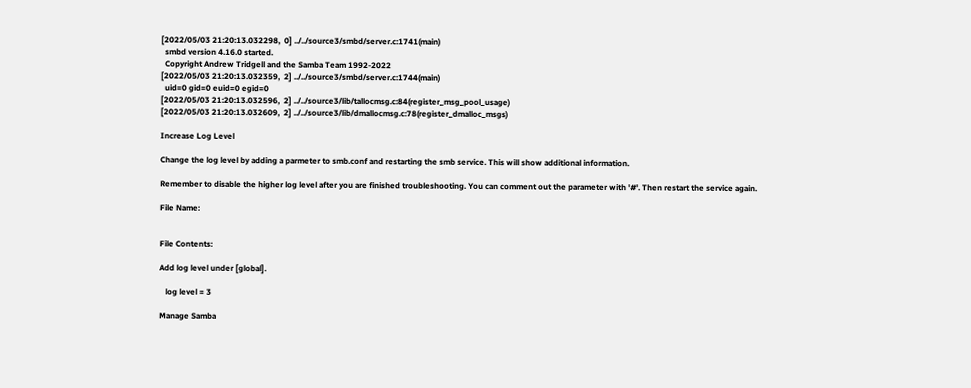[2022/05/03 21:20:13.032298,  0] ../../source3/smbd/server.c:1741(main)
  smbd version 4.16.0 started.
  Copyright Andrew Tridgell and the Samba Team 1992-2022
[2022/05/03 21:20:13.032359,  2] ../../source3/smbd/server.c:1744(main)
  uid=0 gid=0 euid=0 egid=0
[2022/05/03 21:20:13.032596,  2] ../../source3/lib/tallocmsg.c:84(register_msg_pool_usage)
[2022/05/03 21:20:13.032609,  2] ../../source3/lib/dmallocmsg.c:78(register_dmalloc_msgs)

Increase Log Level

Change the log level by adding a parmeter to smb.conf and restarting the smb service. This will show additional information.

Remember to disable the higher log level after you are finished troubleshooting. You can comment out the parameter with '#'. Then restart the service again.

File Name:


File Contents:

Add log level under [global].

   log level = 3

Manage Samba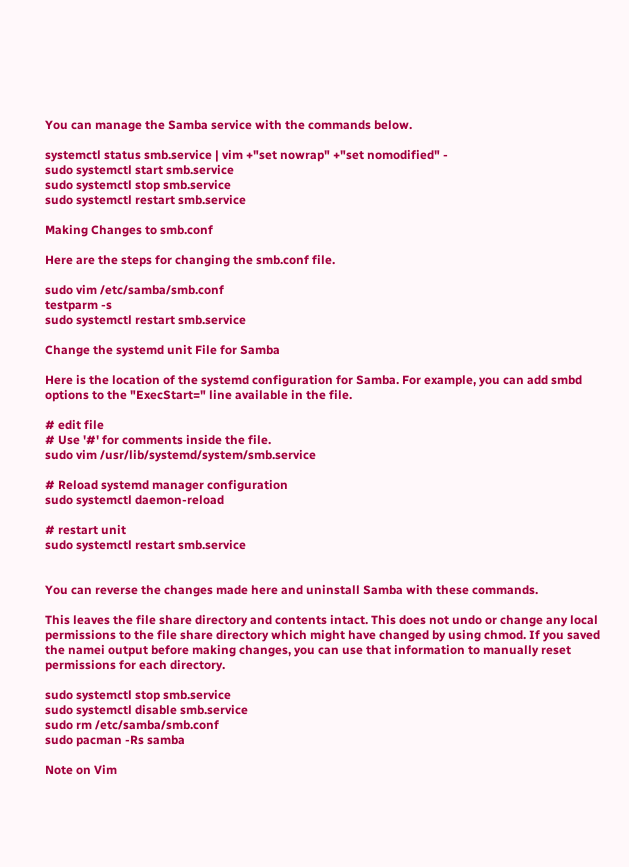You can manage the Samba service with the commands below.

systemctl status smb.service | vim +"set nowrap" +"set nomodified" -
sudo systemctl start smb.service
sudo systemctl stop smb.service
sudo systemctl restart smb.service

Making Changes to smb.conf

Here are the steps for changing the smb.conf file.

sudo vim /etc/samba/smb.conf
testparm -s
sudo systemctl restart smb.service

Change the systemd unit File for Samba

Here is the location of the systemd configuration for Samba. For example, you can add smbd options to the "ExecStart=" line available in the file.

# edit file
# Use '#' for comments inside the file.
sudo vim /usr/lib/systemd/system/smb.service

# Reload systemd manager configuration
sudo systemctl daemon-reload

# restart unit
sudo systemctl restart smb.service


You can reverse the changes made here and uninstall Samba with these commands.

This leaves the file share directory and contents intact. This does not undo or change any local permissions to the file share directory which might have changed by using chmod. If you saved the namei output before making changes, you can use that information to manually reset permissions for each directory.

sudo systemctl stop smb.service
sudo systemctl disable smb.service
sudo rm /etc/samba/smb.conf
sudo pacman -Rs samba

Note on Vim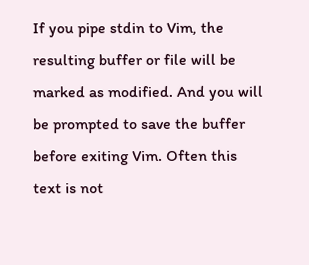If you pipe stdin to Vim, the resulting buffer or file will be marked as modified. And you will be prompted to save the buffer before exiting Vim. Often this text is not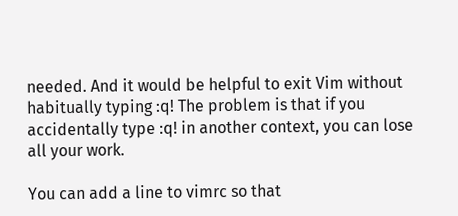needed. And it would be helpful to exit Vim without habitually typing :q! The problem is that if you accidentally type :q! in another context, you can lose all your work.

You can add a line to vimrc so that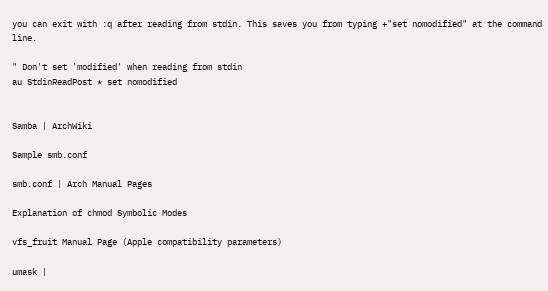you can exit with :q after reading from stdin. This saves you from typing +"set nomodified" at the command line.

" Don't set 'modified' when reading from stdin
au StdinReadPost * set nomodified


Samba | ArchWiki

Sample smb.conf

smb.conf | Arch Manual Pages

Explanation of chmod Symbolic Modes

vfs_fruit Manual Page (Apple compatibility parameters)

umask |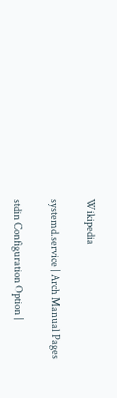Wikipedia

systemd.service | Arch Manual Pages

stdin Configuration Option |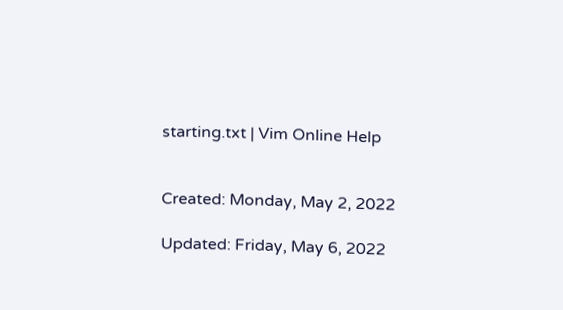starting.txt | Vim Online Help


Created: Monday, May 2, 2022

Updated: Friday, May 6, 2022